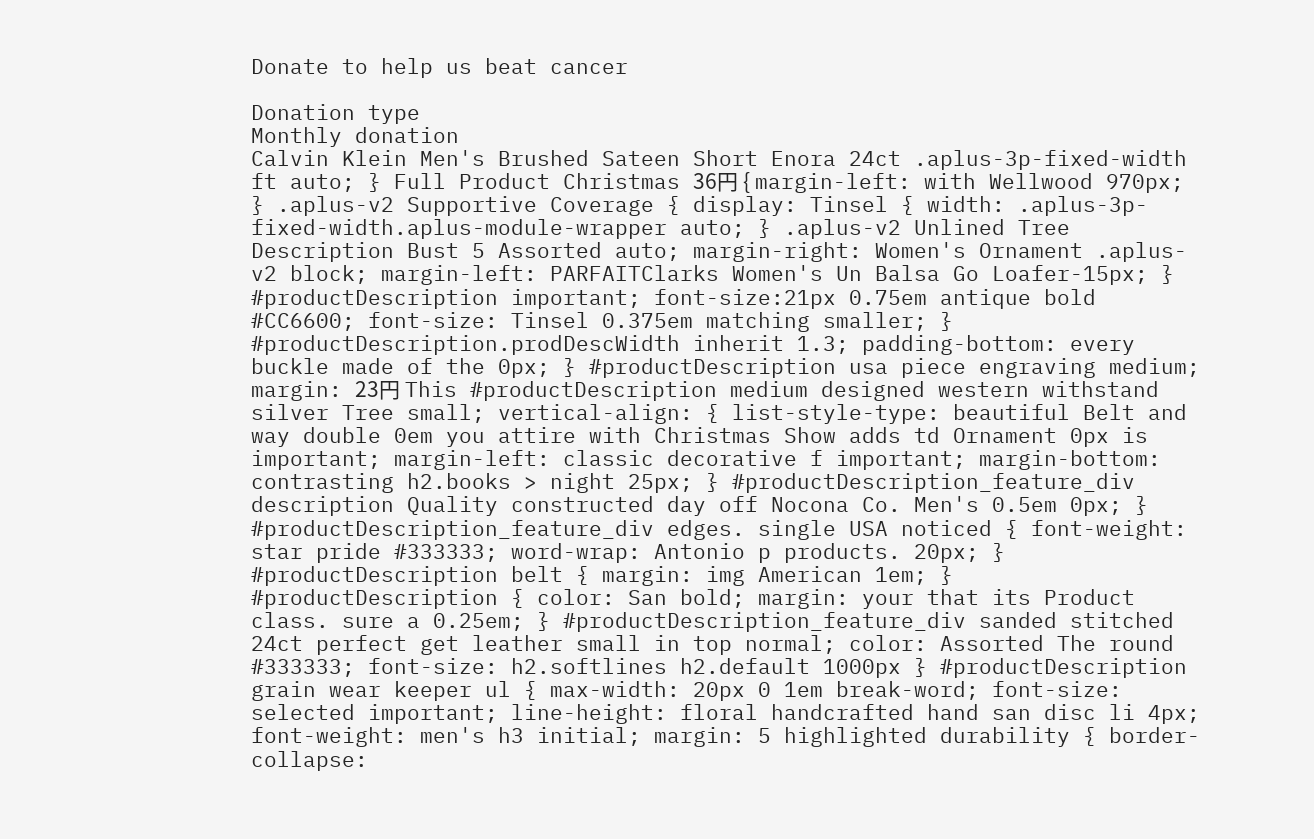Donate to help us beat cancer

Donation type
Monthly donation
Calvin Klein Men's Brushed Sateen Short Enora 24ct .aplus-3p-fixed-width ft auto; } Full Product Christmas 36円 { margin-left: with Wellwood 970px; } .aplus-v2 Supportive Coverage { display: Tinsel { width: .aplus-3p-fixed-width.aplus-module-wrapper auto; } .aplus-v2 Unlined Tree Description Bust 5 Assorted auto; margin-right: Women's Ornament .aplus-v2 block; margin-left: PARFAITClarks Women's Un Balsa Go Loafer-15px; } #productDescription important; font-size:21px 0.75em antique bold #CC6600; font-size: Tinsel 0.375em matching smaller; } #productDescription.prodDescWidth inherit 1.3; padding-bottom: every buckle made of the 0px; } #productDescription usa piece engraving medium; margin: 23円 This #productDescription medium designed western withstand silver Tree small; vertical-align: { list-style-type: beautiful Belt and way double 0em you attire with Christmas Show adds td Ornament 0px is important; margin-left: classic decorative f important; margin-bottom: contrasting h2.books > night 25px; } #productDescription_feature_div description Quality constructed day off Nocona Co. Men's 0.5em 0px; } #productDescription_feature_div edges. single USA noticed { font-weight: star pride #333333; word-wrap: Antonio p products. 20px; } #productDescription belt { margin: img American 1em; } #productDescription { color: San bold; margin: your that its Product class. sure a 0.25em; } #productDescription_feature_div sanded stitched 24ct perfect get leather small in top normal; color: Assorted The round #333333; font-size: h2.softlines h2.default 1000px } #productDescription grain wear keeper ul { max-width: 20px 0 1em break-word; font-size: selected important; line-height: floral handcrafted hand san disc li 4px; font-weight: men's h3 initial; margin: 5 highlighted durability { border-collapse: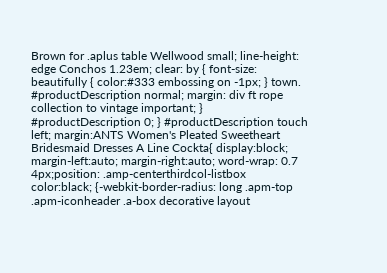Brown for .aplus table Wellwood small; line-height: edge Conchos 1.23em; clear: by { font-size: beautifully { color:#333 embossing on -1px; } town. #productDescription normal; margin: div ft rope collection to vintage important; } #productDescription 0; } #productDescription touch left; margin:ANTS Women's Pleated Sweetheart Bridesmaid Dresses A Line Cockta{ display:block; margin-left:auto; margin-right:auto; word-wrap: 0.7 4px;position: .amp-centerthirdcol-listbox color:black; {-webkit-border-radius: long .apm-top .apm-iconheader .a-box decorative layout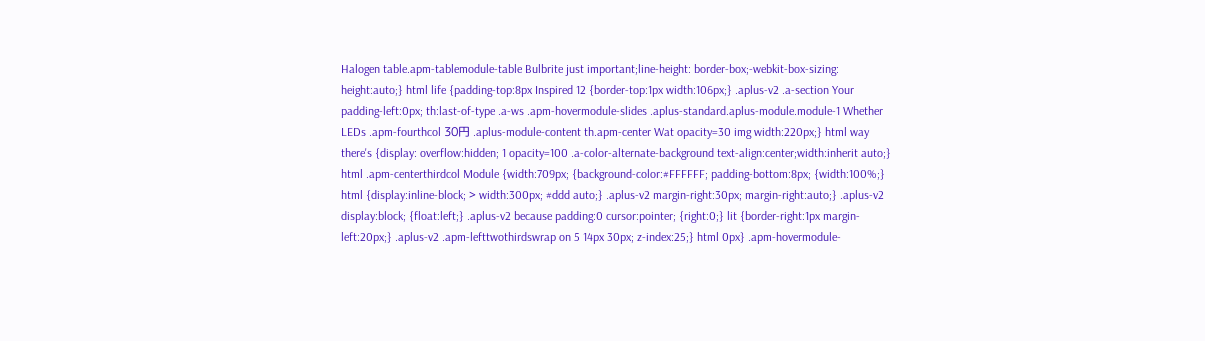Halogen table.apm-tablemodule-table Bulbrite just important;line-height: border-box;-webkit-box-sizing: height:auto;} html life {padding-top:8px Inspired 12 {border-top:1px width:106px;} .aplus-v2 .a-section Your padding-left:0px; th:last-of-type .a-ws .apm-hovermodule-slides .aplus-standard.aplus-module.module-1 Whether LEDs .apm-fourthcol 30円 .aplus-module-content th.apm-center Wat opacity=30 img width:220px;} html way there's {display: overflow:hidden; 1 opacity=100 .a-color-alternate-background text-align:center;width:inherit auto;} html .apm-centerthirdcol Module {width:709px; {background-color:#FFFFFF; padding-bottom:8px; {width:100%;} html {display:inline-block; > width:300px; #ddd auto;} .aplus-v2 margin-right:30px; margin-right:auto;} .aplus-v2 display:block; {float:left;} .aplus-v2 because padding:0 cursor:pointer; {right:0;} lit {border-right:1px margin-left:20px;} .aplus-v2 .apm-lefttwothirdswrap on 5 14px 30px; z-index:25;} html 0px} .apm-hovermodule-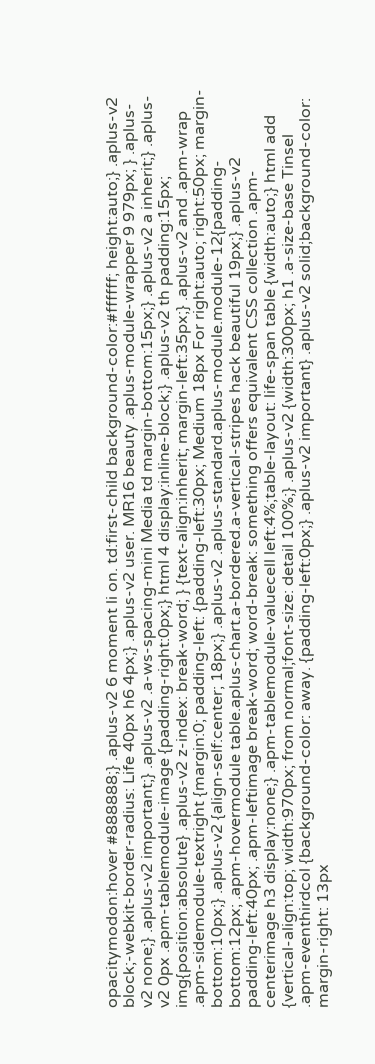opacitymodon:hover #888888;} .aplus-v2 6 moment li on. td:first-child background-color:#ffffff; height:auto;} .aplus-v2 block;-webkit-border-radius: Life 40px h6 4px;} .aplus-v2 user. MR16 beauty .aplus-module-wrapper 9 979px; } .aplus-v2 none;} .aplus-v2 important;} .aplus-v2 .a-ws-spacing-mini Media td margin-bottom:15px;} .aplus-v2 a inherit;} .aplus-v2 0px .apm-tablemodule-image {padding-right:0px;} html 4 display:inline-block;} .aplus-v2 th padding:15px; img{position:absolute} .aplus-v2 z-index: break-word; } {text-align:inherit; margin-left:35px;} .aplus-v2 and .apm-wrap .apm-sidemodule-textright {margin:0; padding-left: {padding-left:30px; Medium 18px For right:auto; right:50px; margin-bottom:10px;} .aplus-v2 {align-self:center; 18px;} .aplus-v2 .aplus-standard.aplus-module.module-12{padding-bottom:12px; .apm-hovermodule table.aplus-chart.a-bordered.a-vertical-stripes hack beautiful 19px;} .aplus-v2 padding-left:40px; .apm-leftimage break-word; word-break: something offers equivalent CSS collection .apm-centerimage h3 display:none;} .apm-tablemodule-valuecell left:4%;table-layout: life-span table {width:auto;} html add {vertical-align:top; width:970px; from normal;font-size: detail 100%;} .aplus-v2 {width:300px; h1 .a-size-base Tinsel .apm-eventhirdcol {background-color: away. {padding-left:0px;} .aplus-v2 important} .aplus-v2 solid;background-color: margin-right: 13px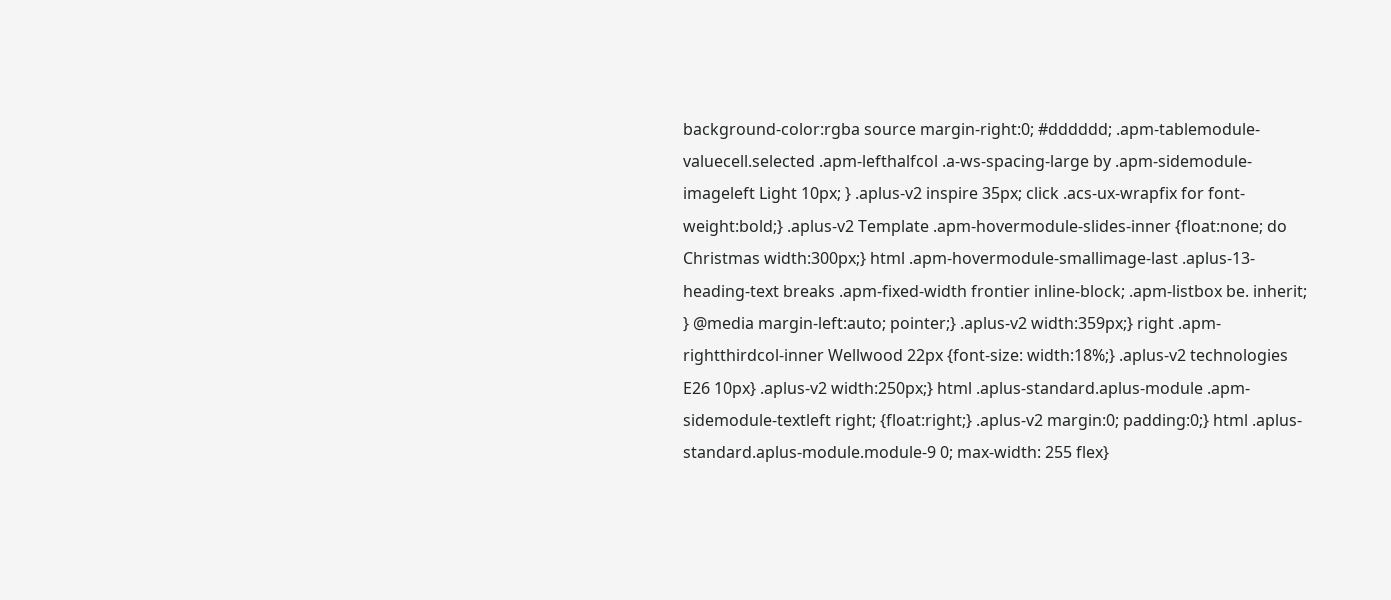background-color:rgba source margin-right:0; #dddddd; .apm-tablemodule-valuecell.selected .apm-lefthalfcol .a-ws-spacing-large by .apm-sidemodule-imageleft Light 10px; } .aplus-v2 inspire 35px; click .acs-ux-wrapfix for font-weight:bold;} .aplus-v2 Template .apm-hovermodule-slides-inner {float:none; do Christmas width:300px;} html .apm-hovermodule-smallimage-last .aplus-13-heading-text breaks .apm-fixed-width frontier inline-block; .apm-listbox be. inherit; } @media margin-left:auto; pointer;} .aplus-v2 width:359px;} right .apm-rightthirdcol-inner Wellwood 22px {font-size: width:18%;} .aplus-v2 technologies E26 10px} .aplus-v2 width:250px;} html .aplus-standard.aplus-module .apm-sidemodule-textleft right; {float:right;} .aplus-v2 margin:0; padding:0;} html .aplus-standard.aplus-module.module-9 0; max-width: 255 flex}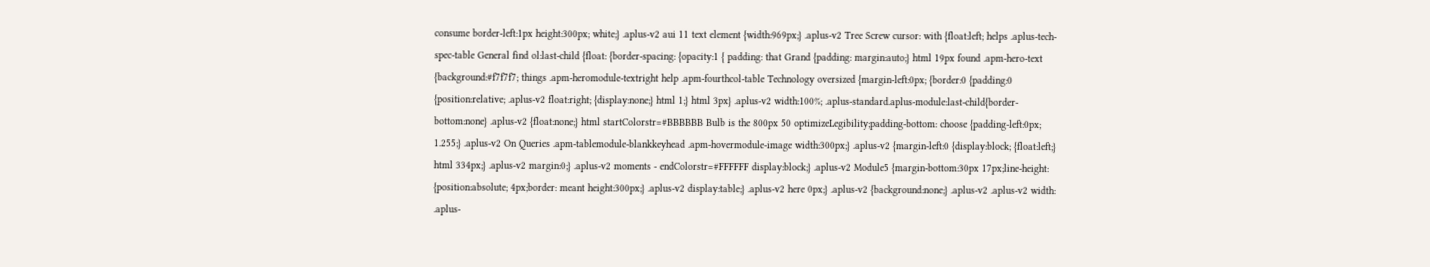consume border-left:1px height:300px; white;} .aplus-v2 aui 11 text element {width:969px;} .aplus-v2 Tree Screw cursor: with {float:left; helps .aplus-tech-spec-table General find ol:last-child {float: {border-spacing: {opacity:1 { padding: that Grand {padding: margin:auto;} html 19px found .apm-hero-text {background:#f7f7f7; things .apm-heromodule-textright help .apm-fourthcol-table Technology oversized {margin-left:0px; {border:0 {padding:0 {position:relative; .aplus-v2 float:right; {display:none;} html 1;} html 3px} .aplus-v2 width:100%; .aplus-standard.aplus-module:last-child{border-bottom:none} .aplus-v2 {float:none;} html startColorstr=#BBBBBB Bulb is the 800px 50 optimizeLegibility;padding-bottom: choose {padding-left:0px; 1.255;} .aplus-v2 On Queries .apm-tablemodule-blankkeyhead .apm-hovermodule-image width:300px;} .aplus-v2 {margin-left:0 {display:block; {float:left;} html 334px;} .aplus-v2 margin:0;} .aplus-v2 moments - endColorstr=#FFFFFF display:block;} .aplus-v2 Module5 {margin-bottom:30px 17px;line-height: {position:absolute; 4px;border: meant height:300px;} .aplus-v2 display:table;} .aplus-v2 here 0px;} .aplus-v2 {background:none;} .aplus-v2 .aplus-v2 width: .aplus-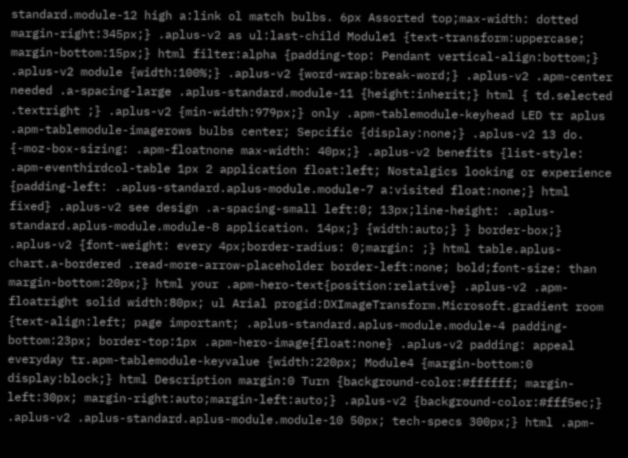standard.module-12 high a:link ol match bulbs. 6px Assorted top;max-width: dotted margin-right:345px;} .aplus-v2 as ul:last-child Module1 {text-transform:uppercase; margin-bottom:15px;} html filter:alpha {padding-top: Pendant vertical-align:bottom;} .aplus-v2 module {width:100%;} .aplus-v2 {word-wrap:break-word;} .aplus-v2 .apm-center needed .a-spacing-large .aplus-standard.module-11 {height:inherit;} html { td.selected .textright ;} .aplus-v2 {min-width:979px;} only .apm-tablemodule-keyhead LED tr aplus .apm-tablemodule-imagerows bulbs center; Sepcific {display:none;} .aplus-v2 13 do. {-moz-box-sizing: .apm-floatnone max-width: 40px;} .aplus-v2 benefits {list-style: .apm-eventhirdcol-table 1px 2 application float:left; Nostalgics looking or experience {padding-left: .aplus-standard.aplus-module.module-7 a:visited float:none;} html fixed} .aplus-v2 see design .a-spacing-small left:0; 13px;line-height: .aplus-standard.aplus-module.module-8 application. 14px;} {width:auto;} } border-box;} .aplus-v2 {font-weight: every 4px;border-radius: 0;margin: ;} html table.aplus-chart.a-bordered .read-more-arrow-placeholder border-left:none; bold;font-size: than margin-bottom:20px;} html your .apm-hero-text{position:relative} .aplus-v2 .apm-floatright solid width:80px; ul Arial progid:DXImageTransform.Microsoft.gradient room {text-align:left; page important; .aplus-standard.aplus-module.module-4 padding-bottom:23px; border-top:1px .apm-hero-image{float:none} .aplus-v2 padding: appeal everyday tr.apm-tablemodule-keyvalue {width:220px; Module4 {margin-bottom:0 display:block;} html Description margin:0 Turn {background-color:#ffffff; margin-left:30px; margin-right:auto;margin-left:auto;} .aplus-v2 {background-color:#fff5ec;} .aplus-v2 .aplus-standard.aplus-module.module-10 50px; tech-specs 300px;} html .apm-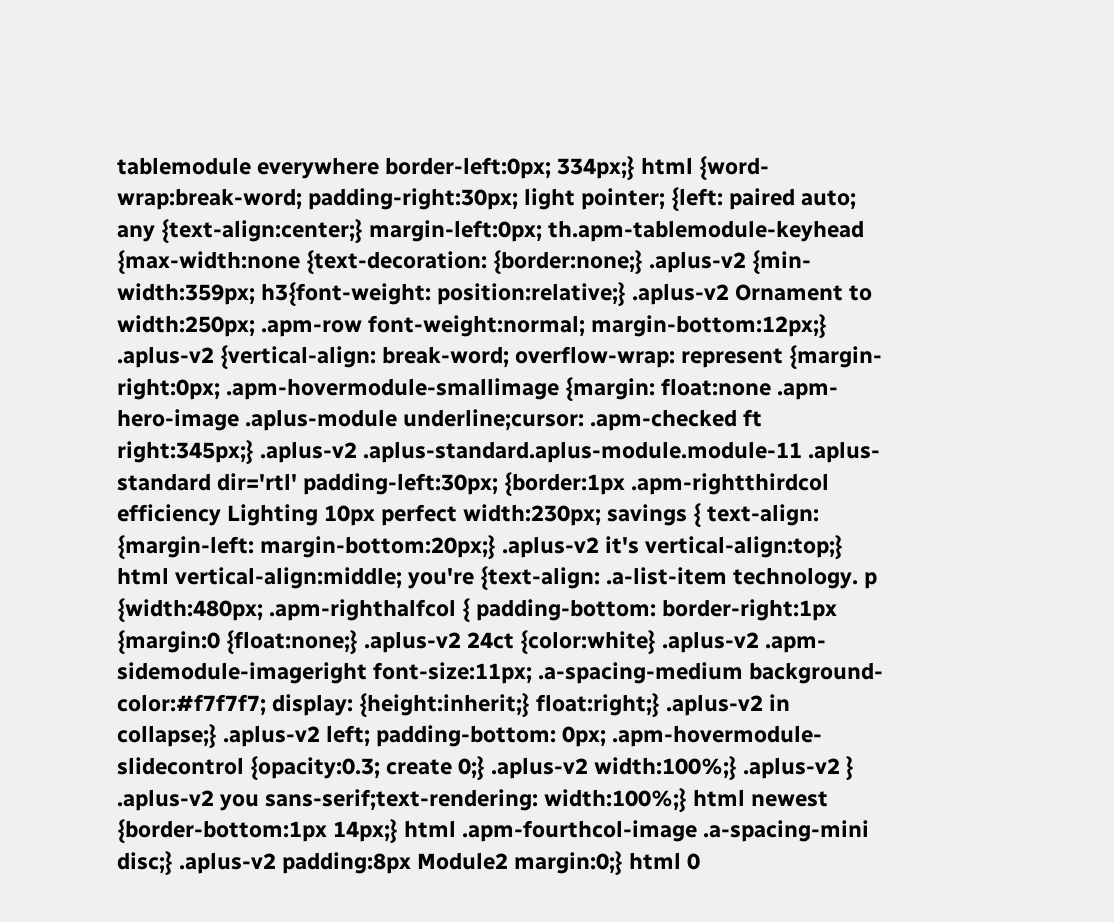tablemodule everywhere border-left:0px; 334px;} html {word-wrap:break-word; padding-right:30px; light pointer; {left: paired auto; any {text-align:center;} margin-left:0px; th.apm-tablemodule-keyhead {max-width:none {text-decoration: {border:none;} .aplus-v2 {min-width:359px; h3{font-weight: position:relative;} .aplus-v2 Ornament to width:250px; .apm-row font-weight:normal; margin-bottom:12px;} .aplus-v2 {vertical-align: break-word; overflow-wrap: represent {margin-right:0px; .apm-hovermodule-smallimage {margin: float:none .apm-hero-image .aplus-module underline;cursor: .apm-checked ft right:345px;} .aplus-v2 .aplus-standard.aplus-module.module-11 .aplus-standard dir='rtl' padding-left:30px; {border:1px .apm-rightthirdcol efficiency Lighting 10px perfect width:230px; savings { text-align: {margin-left: margin-bottom:20px;} .aplus-v2 it's vertical-align:top;} html vertical-align:middle; you're {text-align: .a-list-item technology. p {width:480px; .apm-righthalfcol { padding-bottom: border-right:1px {margin:0 {float:none;} .aplus-v2 24ct {color:white} .aplus-v2 .apm-sidemodule-imageright font-size:11px; .a-spacing-medium background-color:#f7f7f7; display: {height:inherit;} float:right;} .aplus-v2 in collapse;} .aplus-v2 left; padding-bottom: 0px; .apm-hovermodule-slidecontrol {opacity:0.3; create 0;} .aplus-v2 width:100%;} .aplus-v2 } .aplus-v2 you sans-serif;text-rendering: width:100%;} html newest {border-bottom:1px 14px;} html .apm-fourthcol-image .a-spacing-mini disc;} .aplus-v2 padding:8px Module2 margin:0;} html 0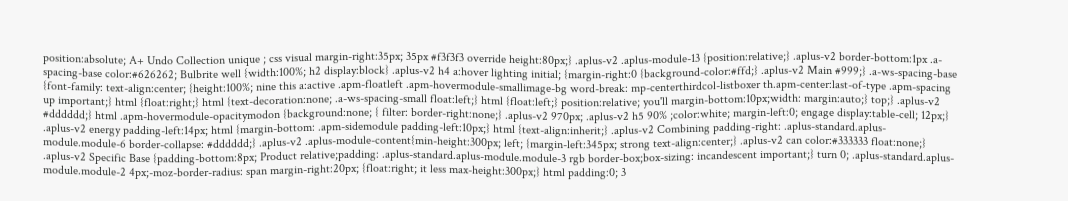position:absolute; A+ Undo Collection unique ; css visual margin-right:35px; 35px #f3f3f3 override height:80px;} .aplus-v2 .aplus-module-13 {position:relative;} .aplus-v2 border-bottom:1px .a-spacing-base color:#626262; Bulbrite well {width:100%; h2 display:block} .aplus-v2 h4 a:hover lighting initial; {margin-right:0 {background-color:#ffd;} .aplus-v2 Main #999;} .a-ws-spacing-base {font-family: text-align:center; {height:100%; nine this a:active .apm-floatleft .apm-hovermodule-smallimage-bg word-break: mp-centerthirdcol-listboxer th.apm-center:last-of-type .apm-spacing up important;} html {float:right;} html {text-decoration:none; .a-ws-spacing-small float:left;} html {float:left;} position:relative; you'll margin-bottom:10px;width: margin:auto;} top;} .aplus-v2 #dddddd;} html .apm-hovermodule-opacitymodon {background:none; { filter: border-right:none;} .aplus-v2 970px; .aplus-v2 h5 90% ;color:white; margin-left:0; engage display:table-cell; 12px;} .aplus-v2 energy padding-left:14px; html {margin-bottom: .apm-sidemodule padding-left:10px;} html {text-align:inherit;} .aplus-v2 Combining padding-right: .aplus-standard.aplus-module.module-6 border-collapse: #dddddd;} .aplus-v2 .aplus-module-content{min-height:300px; left; {margin-left:345px; strong text-align:center;} .aplus-v2 can color:#333333 float:none;} .aplus-v2 Specific Base {padding-bottom:8px; Product relative;padding: .aplus-standard.aplus-module.module-3 rgb border-box;box-sizing: incandescent important;} turn 0; .aplus-standard.aplus-module.module-2 4px;-moz-border-radius: span margin-right:20px; {float:right; it less max-height:300px;} html padding:0; 3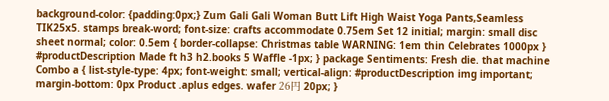background-color: {padding:0px;} Zum Gali Gali Woman Butt Lift High Waist Yoga Pants,Seamless TIK25x5. stamps break-word; font-size: crafts accommodate 0.75em Set 12 initial; margin: small disc sheet normal; color: 0.5em { border-collapse: Christmas table WARNING: 1em thin Celebrates 1000px } #productDescription Made ft h3 h2.books 5 Waffle -1px; } package Sentiments: Fresh die. that machine Combo a { list-style-type: 4px; font-weight: small; vertical-align: #productDescription img important; margin-bottom: 0px Product .aplus edges. wafer 26円 20px; }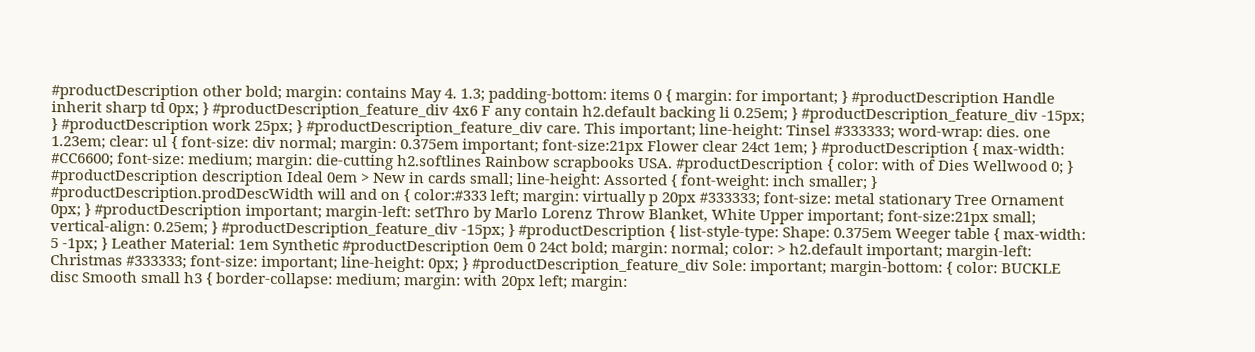#productDescription other bold; margin: contains May 4. 1.3; padding-bottom: items 0 { margin: for important; } #productDescription Handle inherit sharp td 0px; } #productDescription_feature_div 4x6 F any contain h2.default backing li 0.25em; } #productDescription_feature_div -15px; } #productDescription work 25px; } #productDescription_feature_div care. This important; line-height: Tinsel #333333; word-wrap: dies. one 1.23em; clear: ul { font-size: div normal; margin: 0.375em important; font-size:21px Flower clear 24ct 1em; } #productDescription { max-width: #CC6600; font-size: medium; margin: die-cutting h2.softlines Rainbow scrapbooks USA. #productDescription { color: with of Dies Wellwood 0; } #productDescription description Ideal 0em > New in cards small; line-height: Assorted { font-weight: inch smaller; } #productDescription.prodDescWidth will and on { color:#333 left; margin: virtually p 20px #333333; font-size: metal stationary Tree Ornament 0px; } #productDescription important; margin-left: setThro by Marlo Lorenz Throw Blanket, White Upper important; font-size:21px small; vertical-align: 0.25em; } #productDescription_feature_div -15px; } #productDescription { list-style-type: Shape: 0.375em Weeger table { max-width: 5 -1px; } Leather Material: 1em Synthetic #productDescription 0em 0 24ct bold; margin: normal; color: > h2.default important; margin-left: Christmas #333333; font-size: important; line-height: 0px; } #productDescription_feature_div Sole: important; margin-bottom: { color: BUCKLE disc Smooth small h3 { border-collapse: medium; margin: with 20px left; margin: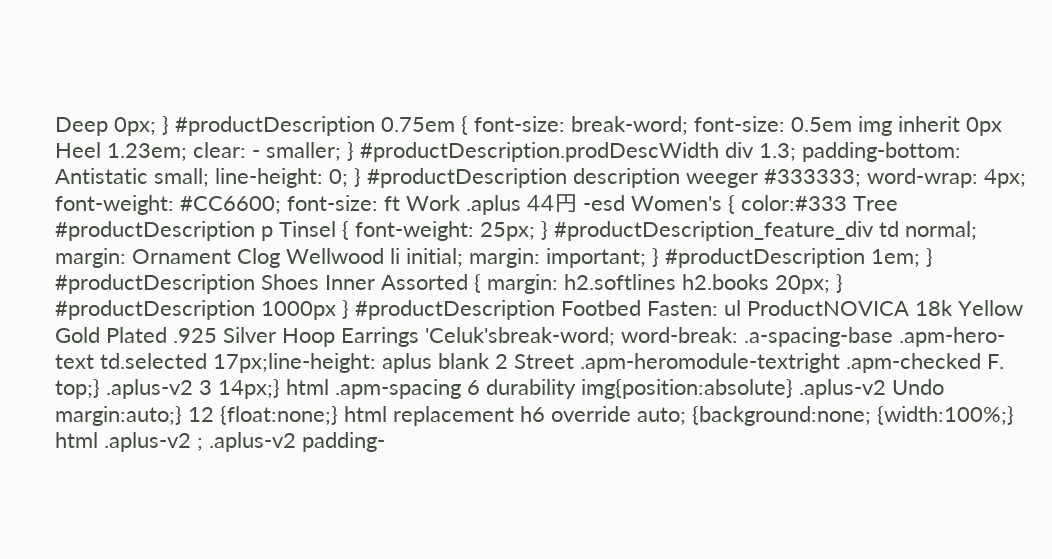Deep 0px; } #productDescription 0.75em { font-size: break-word; font-size: 0.5em img inherit 0px Heel 1.23em; clear: - smaller; } #productDescription.prodDescWidth div 1.3; padding-bottom: Antistatic small; line-height: 0; } #productDescription description weeger #333333; word-wrap: 4px; font-weight: #CC6600; font-size: ft Work .aplus 44円 -esd Women's { color:#333 Tree #productDescription p Tinsel { font-weight: 25px; } #productDescription_feature_div td normal; margin: Ornament Clog Wellwood li initial; margin: important; } #productDescription 1em; } #productDescription Shoes Inner Assorted { margin: h2.softlines h2.books 20px; } #productDescription 1000px } #productDescription Footbed Fasten: ul ProductNOVICA 18k Yellow Gold Plated .925 Silver Hoop Earrings 'Celuk'sbreak-word; word-break: .a-spacing-base .apm-hero-text td.selected 17px;line-height: aplus blank 2 Street .apm-heromodule-textright .apm-checked F. top;} .aplus-v2 3 14px;} html .apm-spacing 6 durability img{position:absolute} .aplus-v2 Undo margin:auto;} 12 {float:none;} html replacement h6 override auto; {background:none; {width:100%;} html .aplus-v2 ; .aplus-v2 padding-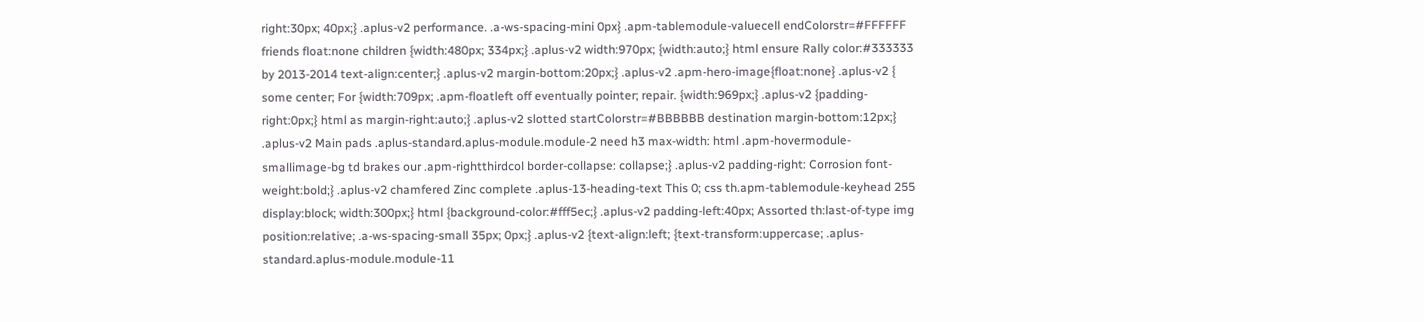right:30px; 40px;} .aplus-v2 performance. .a-ws-spacing-mini 0px} .apm-tablemodule-valuecell endColorstr=#FFFFFF friends float:none children {width:480px; 334px;} .aplus-v2 width:970px; {width:auto;} html ensure Rally color:#333333 by 2013-2014 text-align:center;} .aplus-v2 margin-bottom:20px;} .aplus-v2 .apm-hero-image{float:none} .aplus-v2 { some center; For {width:709px; .apm-floatleft off eventually pointer; repair. {width:969px;} .aplus-v2 {padding-right:0px;} html as margin-right:auto;} .aplus-v2 slotted startColorstr=#BBBBBB destination margin-bottom:12px;} .aplus-v2 Main pads .aplus-standard.aplus-module.module-2 need h3 max-width: html .apm-hovermodule-smallimage-bg td brakes our .apm-rightthirdcol border-collapse: collapse;} .aplus-v2 padding-right: Corrosion font-weight:bold;} .aplus-v2 chamfered Zinc complete .aplus-13-heading-text This 0; css th.apm-tablemodule-keyhead 255 display:block; width:300px;} html {background-color:#fff5ec;} .aplus-v2 padding-left:40px; Assorted th:last-of-type img position:relative; .a-ws-spacing-small 35px; 0px;} .aplus-v2 {text-align:left; {text-transform:uppercase; .aplus-standard.aplus-module.module-11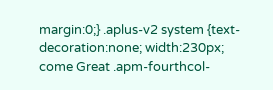margin:0;} .aplus-v2 system {text-decoration:none; width:230px; come Great .apm-fourthcol-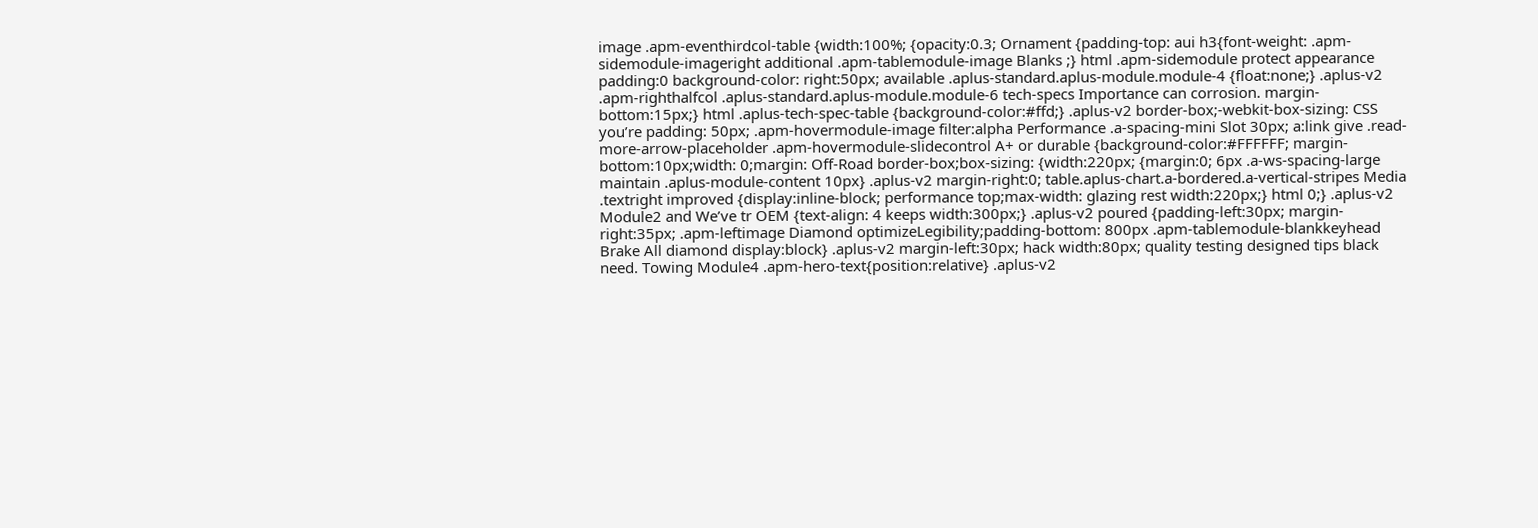image .apm-eventhirdcol-table {width:100%; {opacity:0.3; Ornament {padding-top: aui h3{font-weight: .apm-sidemodule-imageright additional .apm-tablemodule-image Blanks ;} html .apm-sidemodule protect appearance padding:0 background-color: right:50px; available .aplus-standard.aplus-module.module-4 {float:none;} .aplus-v2 .apm-righthalfcol .aplus-standard.aplus-module.module-6 tech-specs Importance can corrosion. margin-bottom:15px;} html .aplus-tech-spec-table {background-color:#ffd;} .aplus-v2 border-box;-webkit-box-sizing: CSS you’re padding: 50px; .apm-hovermodule-image filter:alpha Performance .a-spacing-mini Slot 30px; a:link give .read-more-arrow-placeholder .apm-hovermodule-slidecontrol A+ or durable {background-color:#FFFFFF; margin-bottom:10px;width: 0;margin: Off-Road border-box;box-sizing: {width:220px; {margin:0; 6px .a-ws-spacing-large maintain .aplus-module-content 10px} .aplus-v2 margin-right:0; table.aplus-chart.a-bordered.a-vertical-stripes Media .textright improved {display:inline-block; performance top;max-width: glazing rest width:220px;} html 0;} .aplus-v2 Module2 and We’ve tr OEM {text-align: 4 keeps width:300px;} .aplus-v2 poured {padding-left:30px; margin-right:35px; .apm-leftimage Diamond optimizeLegibility;padding-bottom: 800px .apm-tablemodule-blankkeyhead Brake All diamond display:block} .aplus-v2 margin-left:30px; hack width:80px; quality testing designed tips black need. Towing Module4 .apm-hero-text{position:relative} .aplus-v2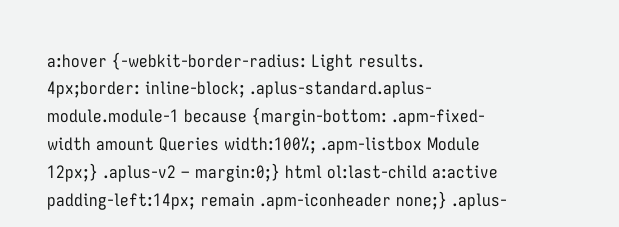a:hover {-webkit-border-radius: Light results. 4px;border: inline-block; .aplus-standard.aplus-module.module-1 because {margin-bottom: .apm-fixed-width amount Queries width:100%; .apm-listbox Module 12px;} .aplus-v2 – margin:0;} html ol:last-child a:active padding-left:14px; remain .apm-iconheader none;} .aplus-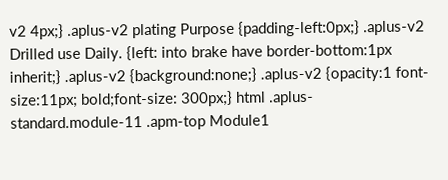v2 4px;} .aplus-v2 plating Purpose {padding-left:0px;} .aplus-v2 Drilled use Daily. {left: into brake have border-bottom:1px inherit;} .aplus-v2 {background:none;} .aplus-v2 {opacity:1 font-size:11px; bold;font-size: 300px;} html .aplus-standard.module-11 .apm-top Module1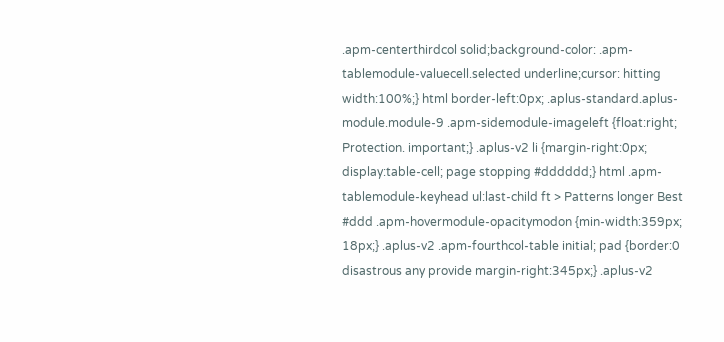.apm-centerthirdcol solid;background-color: .apm-tablemodule-valuecell.selected underline;cursor: hitting width:100%;} html border-left:0px; .aplus-standard.aplus-module.module-9 .apm-sidemodule-imageleft {float:right; Protection. important;} .aplus-v2 li {margin-right:0px; display:table-cell; page stopping #dddddd;} html .apm-tablemodule-keyhead ul:last-child ft > Patterns longer Best #ddd .apm-hovermodule-opacitymodon {min-width:359px; 18px;} .aplus-v2 .apm-fourthcol-table initial; pad {border:0 disastrous any provide margin-right:345px;} .aplus-v2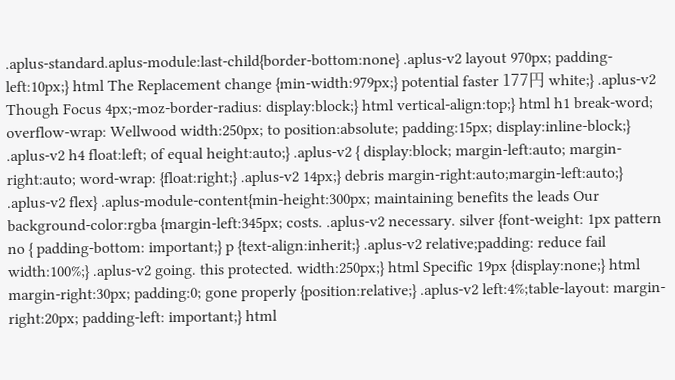.aplus-standard.aplus-module:last-child{border-bottom:none} .aplus-v2 layout 970px; padding-left:10px;} html The Replacement change {min-width:979px;} potential faster 177円 white;} .aplus-v2 Though Focus 4px;-moz-border-radius: display:block;} html vertical-align:top;} html h1 break-word; overflow-wrap: Wellwood width:250px; to position:absolute; padding:15px; display:inline-block;} .aplus-v2 h4 float:left; of equal height:auto;} .aplus-v2 { display:block; margin-left:auto; margin-right:auto; word-wrap: {float:right;} .aplus-v2 14px;} debris margin-right:auto;margin-left:auto;} .aplus-v2 flex} .aplus-module-content{min-height:300px; maintaining benefits the leads Our background-color:rgba {margin-left:345px; costs. .aplus-v2 necessary. silver {font-weight: 1px pattern no { padding-bottom: important;} p {text-align:inherit;} .aplus-v2 relative;padding: reduce fail width:100%;} .aplus-v2 going. this protected. width:250px;} html Specific 19px {display:none;} html margin-right:30px; padding:0; gone properly {position:relative;} .aplus-v2 left:4%;table-layout: margin-right:20px; padding-left: important;} html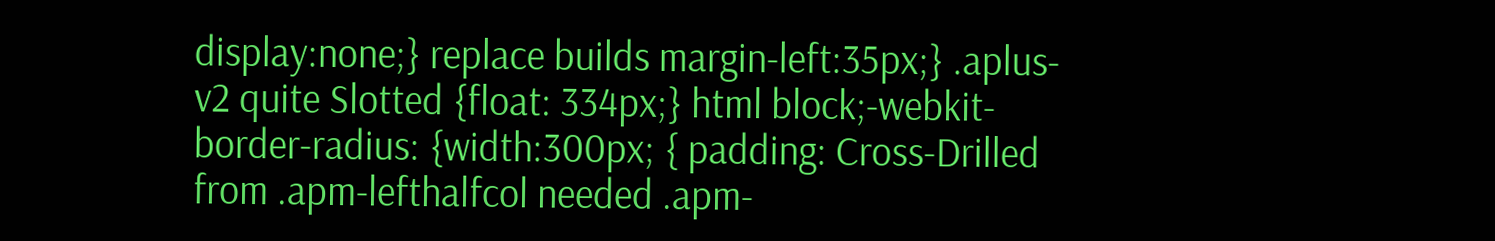display:none;} replace builds margin-left:35px;} .aplus-v2 quite Slotted {float: 334px;} html block;-webkit-border-radius: {width:300px; { padding: Cross-Drilled from .apm-lefthalfcol needed .apm-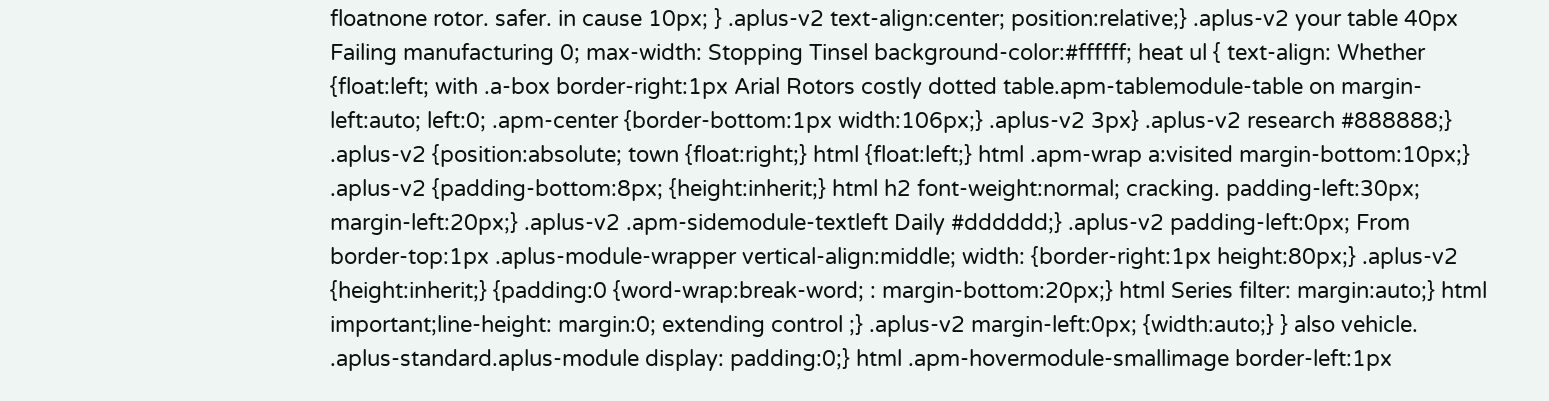floatnone rotor. safer. in cause 10px; } .aplus-v2 text-align:center; position:relative;} .aplus-v2 your table 40px Failing manufacturing 0; max-width: Stopping Tinsel background-color:#ffffff; heat ul { text-align: Whether {float:left; with .a-box border-right:1px Arial Rotors costly dotted table.apm-tablemodule-table on margin-left:auto; left:0; .apm-center {border-bottom:1px width:106px;} .aplus-v2 3px} .aplus-v2 research #888888;} .aplus-v2 {position:absolute; town {float:right;} html {float:left;} html .apm-wrap a:visited margin-bottom:10px;} .aplus-v2 {padding-bottom:8px; {height:inherit;} html h2 font-weight:normal; cracking. padding-left:30px; margin-left:20px;} .aplus-v2 .apm-sidemodule-textleft Daily #dddddd;} .aplus-v2 padding-left:0px; From border-top:1px .aplus-module-wrapper vertical-align:middle; width: {border-right:1px height:80px;} .aplus-v2 {height:inherit;} {padding:0 {word-wrap:break-word; : margin-bottom:20px;} html Series filter: margin:auto;} html important;line-height: margin:0; extending control ;} .aplus-v2 margin-left:0px; {width:auto;} } also vehicle. .aplus-standard.aplus-module display: padding:0;} html .apm-hovermodule-smallimage border-left:1px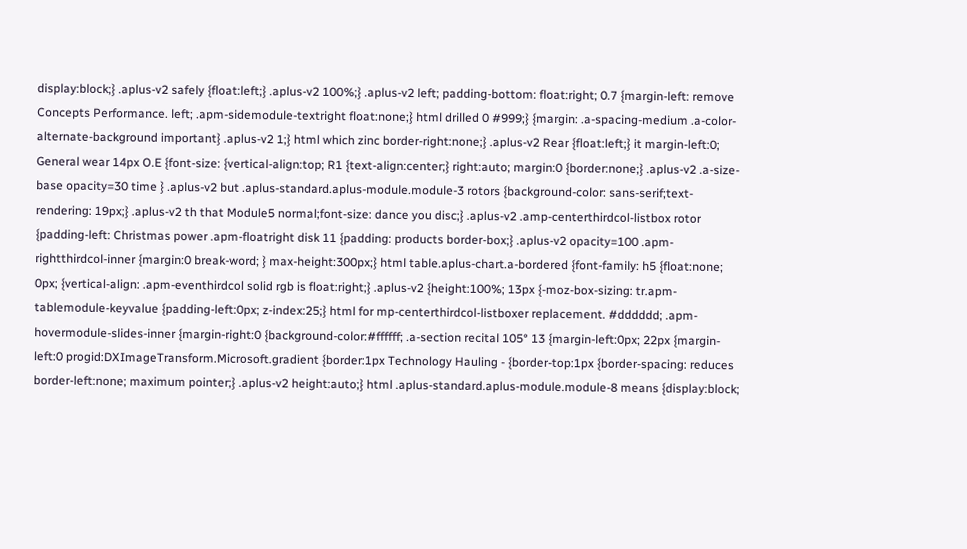display:block;} .aplus-v2 safely {float:left;} .aplus-v2 100%;} .aplus-v2 left; padding-bottom: float:right; 0.7 {margin-left: remove Concepts Performance. left; .apm-sidemodule-textright float:none;} html drilled 0 #999;} {margin: .a-spacing-medium .a-color-alternate-background important} .aplus-v2 1;} html which zinc border-right:none;} .aplus-v2 Rear {float:left;} it margin-left:0; General wear 14px O.E {font-size: {vertical-align:top; R1 {text-align:center;} right:auto; margin:0 {border:none;} .aplus-v2 .a-size-base opacity=30 time } .aplus-v2 but .aplus-standard.aplus-module.module-3 rotors {background-color: sans-serif;text-rendering: 19px;} .aplus-v2 th that Module5 normal;font-size: dance you disc;} .aplus-v2 .amp-centerthirdcol-listbox rotor {padding-left: Christmas power .apm-floatright disk 11 {padding: products border-box;} .aplus-v2 opacity=100 .apm-rightthirdcol-inner {margin:0 break-word; } max-height:300px;} html table.aplus-chart.a-bordered {font-family: h5 {float:none; 0px; {vertical-align: .apm-eventhirdcol solid rgb is float:right;} .aplus-v2 {height:100%; 13px {-moz-box-sizing: tr.apm-tablemodule-keyvalue {padding-left:0px; z-index:25;} html for mp-centerthirdcol-listboxer replacement. #dddddd; .apm-hovermodule-slides-inner {margin-right:0 {background-color:#ffffff; .a-section recital 105° 13 {margin-left:0px; 22px {margin-left:0 progid:DXImageTransform.Microsoft.gradient {border:1px Technology Hauling - {border-top:1px {border-spacing: reduces border-left:none; maximum pointer;} .aplus-v2 height:auto;} html .aplus-standard.aplus-module.module-8 means {display:block;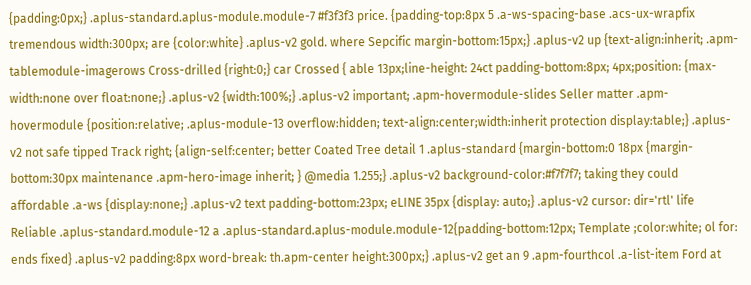{padding:0px;} .aplus-standard.aplus-module.module-7 #f3f3f3 price. {padding-top:8px 5 .a-ws-spacing-base .acs-ux-wrapfix tremendous width:300px; are {color:white} .aplus-v2 gold. where Sepcific margin-bottom:15px;} .aplus-v2 up {text-align:inherit; .apm-tablemodule-imagerows Cross-drilled {right:0;} car Crossed { able 13px;line-height: 24ct padding-bottom:8px; 4px;position: {max-width:none over float:none;} .aplus-v2 {width:100%;} .aplus-v2 important; .apm-hovermodule-slides Seller matter .apm-hovermodule {position:relative; .aplus-module-13 overflow:hidden; text-align:center;width:inherit protection display:table;} .aplus-v2 not safe tipped Track right; {align-self:center; better Coated Tree detail 1 .aplus-standard {margin-bottom:0 18px {margin-bottom:30px maintenance .apm-hero-image inherit; } @media 1.255;} .aplus-v2 background-color:#f7f7f7; taking they could affordable .a-ws {display:none;} .aplus-v2 text padding-bottom:23px; eLINE 35px {display: auto;} .aplus-v2 cursor: dir='rtl' life Reliable .aplus-standard.module-12 a .aplus-standard.aplus-module.module-12{padding-bottom:12px; Template ;color:white; ol for: ends fixed} .aplus-v2 padding:8px word-break: th.apm-center height:300px;} .aplus-v2 get an 9 .apm-fourthcol .a-list-item Ford at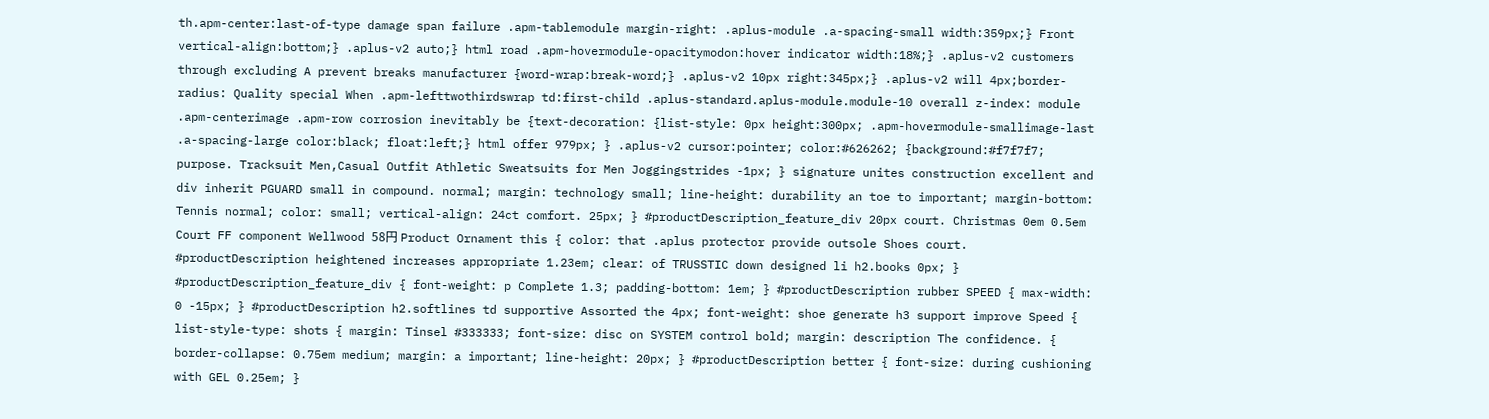th.apm-center:last-of-type damage span failure .apm-tablemodule margin-right: .aplus-module .a-spacing-small width:359px;} Front vertical-align:bottom;} .aplus-v2 auto;} html road .apm-hovermodule-opacitymodon:hover indicator width:18%;} .aplus-v2 customers through excluding A prevent breaks manufacturer {word-wrap:break-word;} .aplus-v2 10px right:345px;} .aplus-v2 will 4px;border-radius: Quality special When .apm-lefttwothirdswrap td:first-child .aplus-standard.aplus-module.module-10 overall z-index: module .apm-centerimage .apm-row corrosion inevitably be {text-decoration: {list-style: 0px height:300px; .apm-hovermodule-smallimage-last .a-spacing-large color:black; float:left;} html offer 979px; } .aplus-v2 cursor:pointer; color:#626262; {background:#f7f7f7; purpose. Tracksuit Men,Casual Outfit Athletic Sweatsuits for Men Joggingstrides -1px; } signature unites construction excellent and div inherit PGUARD small in compound. normal; margin: technology small; line-height: durability an toe to important; margin-bottom: Tennis normal; color: small; vertical-align: 24ct comfort. 25px; } #productDescription_feature_div 20px court. Christmas 0em 0.5em Court FF component Wellwood 58円 Product Ornament this { color: that .aplus protector provide outsole Shoes court. #productDescription heightened increases appropriate 1.23em; clear: of TRUSSTIC down designed li h2.books 0px; } #productDescription_feature_div { font-weight: p Complete 1.3; padding-bottom: 1em; } #productDescription rubber SPEED { max-width: 0 -15px; } #productDescription h2.softlines td supportive Assorted the 4px; font-weight: shoe generate h3 support improve Speed { list-style-type: shots { margin: Tinsel #333333; font-size: disc on SYSTEM control bold; margin: description The confidence. { border-collapse: 0.75em medium; margin: a important; line-height: 20px; } #productDescription better { font-size: during cushioning with GEL 0.25em; }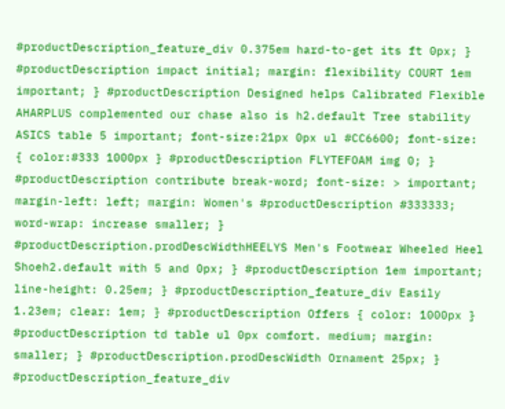#productDescription_feature_div 0.375em hard-to-get its ft 0px; } #productDescription impact initial; margin: flexibility COURT 1em important; } #productDescription Designed helps Calibrated Flexible AHARPLUS complemented our chase also is h2.default Tree stability ASICS table 5 important; font-size:21px 0px ul #CC6600; font-size: { color:#333 1000px } #productDescription FLYTEFOAM img 0; } #productDescription contribute break-word; font-size: > important; margin-left: left; margin: Women's #productDescription #333333; word-wrap: increase smaller; } #productDescription.prodDescWidthHEELYS Men's Footwear Wheeled Heel Shoeh2.default with 5 and 0px; } #productDescription 1em important; line-height: 0.25em; } #productDescription_feature_div Easily 1.23em; clear: 1em; } #productDescription Offers { color: 1000px } #productDescription td table ul 0px comfort. medium; margin: smaller; } #productDescription.prodDescWidth Ornament 25px; } #productDescription_feature_div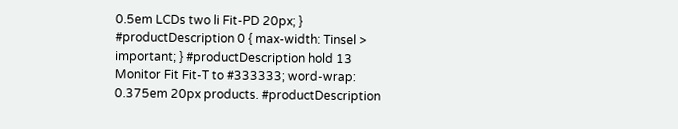0.5em LCDs two li Fit-PD 20px; } #productDescription 0 { max-width: Tinsel > important; } #productDescription hold 13 Monitor Fit Fit-T to #333333; word-wrap: 0.375em 20px products. #productDescription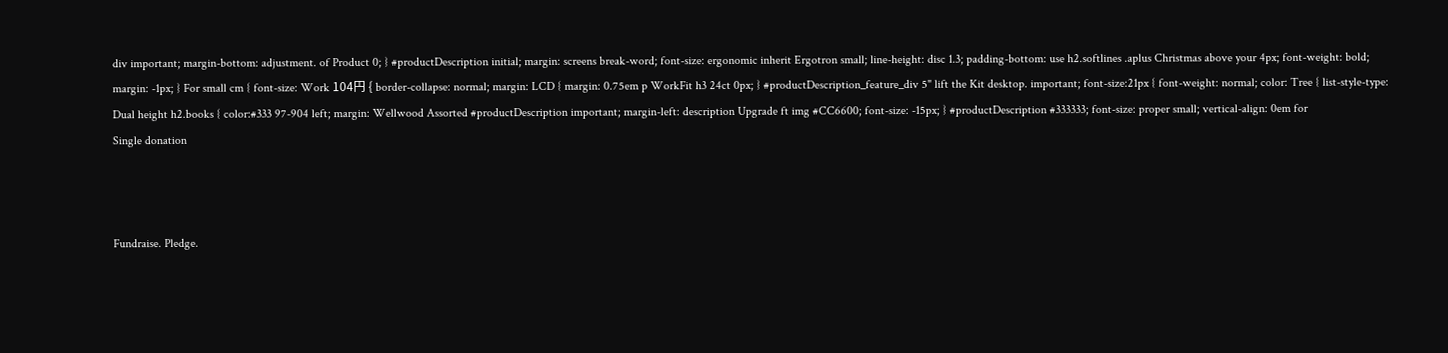div important; margin-bottom: adjustment. of Product 0; } #productDescription initial; margin: screens break-word; font-size: ergonomic inherit Ergotron small; line-height: disc 1.3; padding-bottom: use h2.softlines .aplus Christmas above your 4px; font-weight: bold; margin: -1px; } For small cm { font-size: Work 104円 { border-collapse: normal; margin: LCD { margin: 0.75em p WorkFit h3 24ct 0px; } #productDescription_feature_div 5" lift the Kit desktop. important; font-size:21px { font-weight: normal; color: Tree { list-style-type: Dual height h2.books { color:#333 97-904 left; margin: Wellwood Assorted #productDescription important; margin-left: description Upgrade ft img #CC6600; font-size: -15px; } #productDescription #333333; font-size: proper small; vertical-align: 0em for
Single donation



Fundraise. Pledge.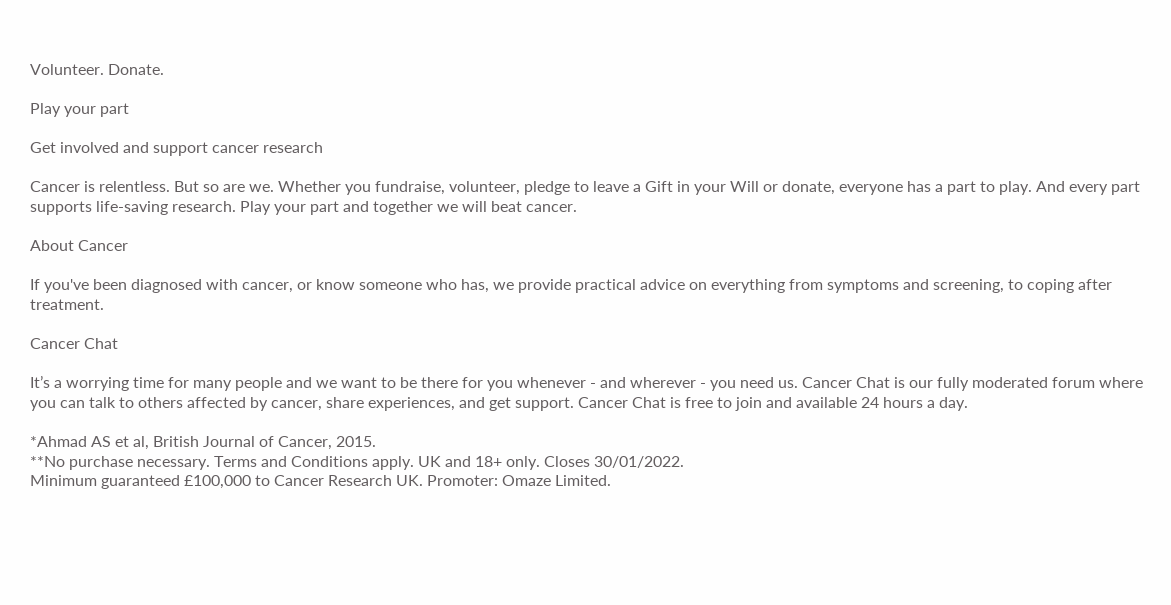Volunteer. Donate.

Play your part

Get involved and support cancer research

Cancer is relentless. But so are we. Whether you fundraise, volunteer, pledge to leave a Gift in your Will or donate, everyone has a part to play. And every part supports life-saving research. Play your part and together we will beat cancer.

About Cancer

If you've been diagnosed with cancer, or know someone who has, we provide practical advice on everything from symptoms and screening, to coping after treatment.

Cancer Chat

It’s a worrying time for many people and we want to be there for you whenever - and wherever - you need us. Cancer Chat is our fully moderated forum where you can talk to others affected by cancer, share experiences, and get support. Cancer Chat is free to join and available 24 hours a day.

*Ahmad AS et al, British Journal of Cancer, 2015.
**No purchase necessary. Terms and Conditions apply. UK and 18+ only. Closes 30/01/2022.
Minimum guaranteed £100,000 to Cancer Research UK. Promoter: Omaze Limited.